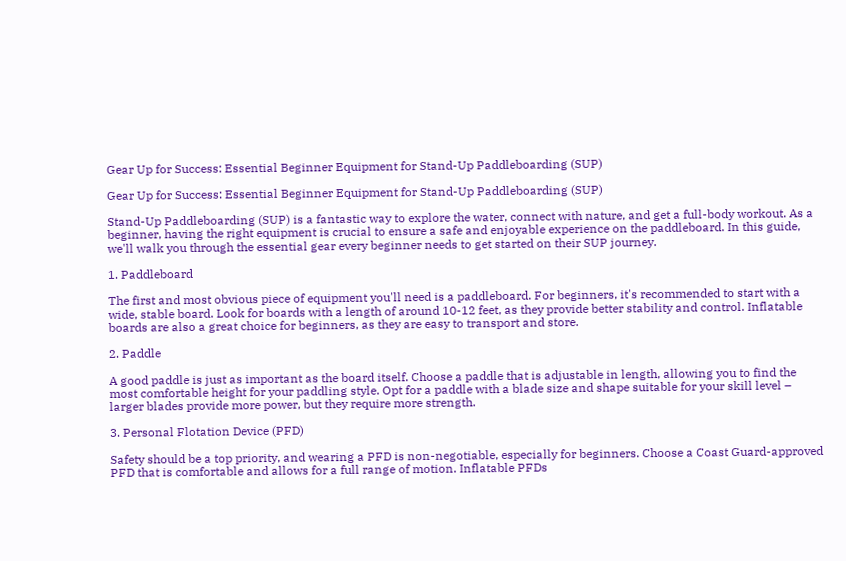Gear Up for Success: Essential Beginner Equipment for Stand-Up Paddleboarding (SUP)

Gear Up for Success: Essential Beginner Equipment for Stand-Up Paddleboarding (SUP)

Stand-Up Paddleboarding (SUP) is a fantastic way to explore the water, connect with nature, and get a full-body workout. As a beginner, having the right equipment is crucial to ensure a safe and enjoyable experience on the paddleboard. In this guide, we'll walk you through the essential gear every beginner needs to get started on their SUP journey.

1. Paddleboard

The first and most obvious piece of equipment you'll need is a paddleboard. For beginners, it's recommended to start with a wide, stable board. Look for boards with a length of around 10-12 feet, as they provide better stability and control. Inflatable boards are also a great choice for beginners, as they are easy to transport and store.

2. Paddle

A good paddle is just as important as the board itself. Choose a paddle that is adjustable in length, allowing you to find the most comfortable height for your paddling style. Opt for a paddle with a blade size and shape suitable for your skill level – larger blades provide more power, but they require more strength.

3. Personal Flotation Device (PFD)

Safety should be a top priority, and wearing a PFD is non-negotiable, especially for beginners. Choose a Coast Guard-approved PFD that is comfortable and allows for a full range of motion. Inflatable PFDs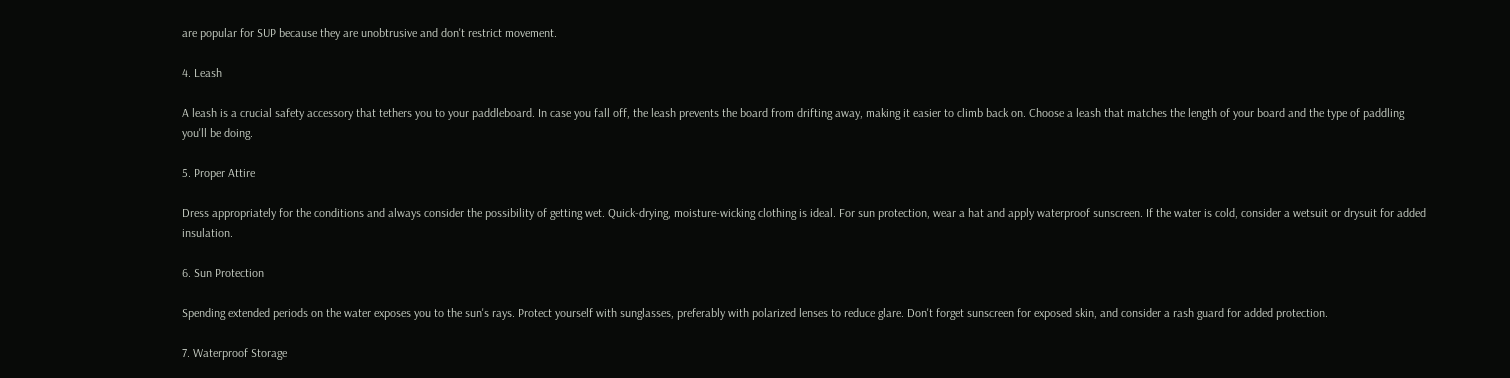are popular for SUP because they are unobtrusive and don't restrict movement.

4. Leash

A leash is a crucial safety accessory that tethers you to your paddleboard. In case you fall off, the leash prevents the board from drifting away, making it easier to climb back on. Choose a leash that matches the length of your board and the type of paddling you'll be doing.

5. Proper Attire

Dress appropriately for the conditions and always consider the possibility of getting wet. Quick-drying, moisture-wicking clothing is ideal. For sun protection, wear a hat and apply waterproof sunscreen. If the water is cold, consider a wetsuit or drysuit for added insulation.

6. Sun Protection

Spending extended periods on the water exposes you to the sun's rays. Protect yourself with sunglasses, preferably with polarized lenses to reduce glare. Don't forget sunscreen for exposed skin, and consider a rash guard for added protection.

7. Waterproof Storage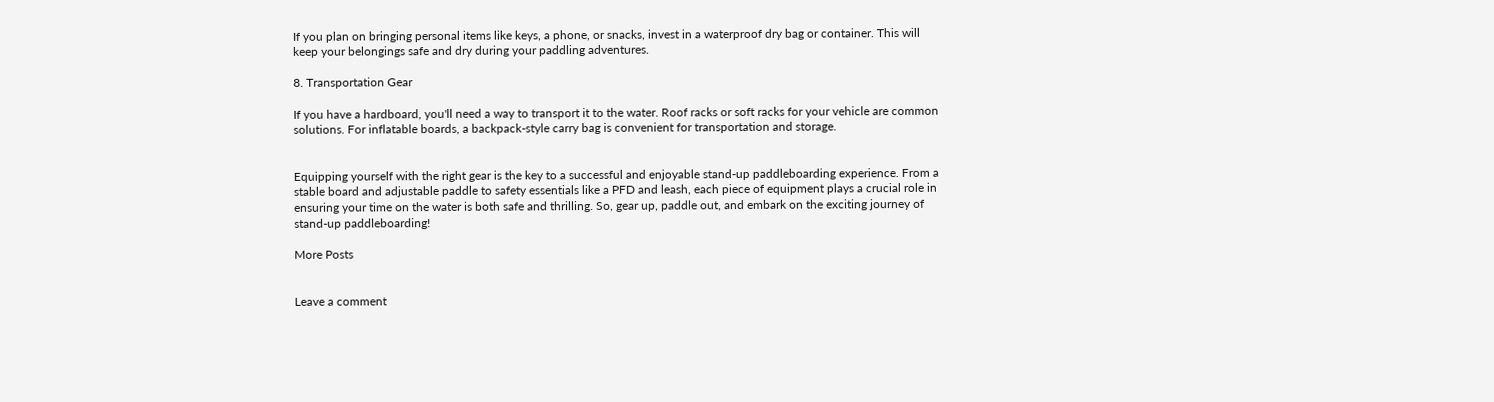If you plan on bringing personal items like keys, a phone, or snacks, invest in a waterproof dry bag or container. This will keep your belongings safe and dry during your paddling adventures.

8. Transportation Gear

If you have a hardboard, you'll need a way to transport it to the water. Roof racks or soft racks for your vehicle are common solutions. For inflatable boards, a backpack-style carry bag is convenient for transportation and storage.


Equipping yourself with the right gear is the key to a successful and enjoyable stand-up paddleboarding experience. From a stable board and adjustable paddle to safety essentials like a PFD and leash, each piece of equipment plays a crucial role in ensuring your time on the water is both safe and thrilling. So, gear up, paddle out, and embark on the exciting journey of stand-up paddleboarding!

More Posts


Leave a comment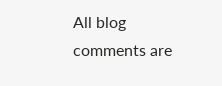All blog comments are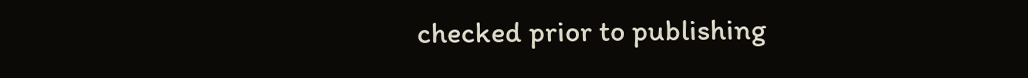checked prior to publishing